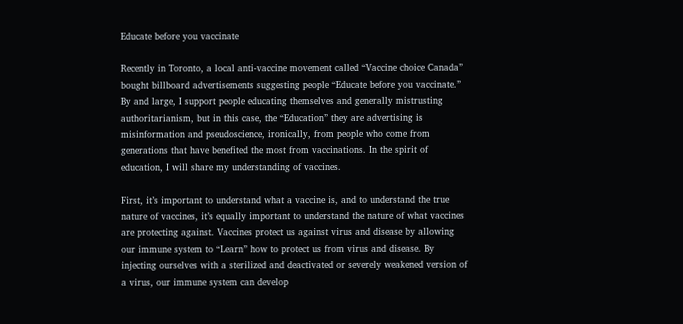Educate before you vaccinate

Recently in Toronto, a local anti-vaccine movement called “Vaccine choice Canada” bought billboard advertisements suggesting people “Educate before you vaccinate.” By and large, I support people educating themselves and generally mistrusting authoritarianism, but in this case, the “Education” they are advertising is misinformation and pseudoscience, ironically, from people who come from generations that have benefited the most from vaccinations. In the spirit of education, I will share my understanding of vaccines.

First, it’s important to understand what a vaccine is, and to understand the true nature of vaccines, it’s equally important to understand the nature of what vaccines are protecting against. Vaccines protect us against virus and disease by allowing our immune system to “Learn” how to protect us from virus and disease. By injecting ourselves with a sterilized and deactivated or severely weakened version of a virus, our immune system can develop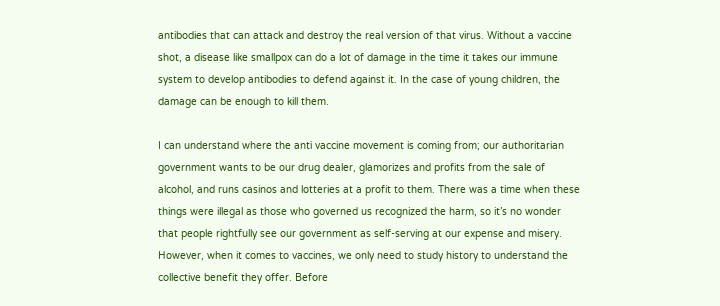antibodies that can attack and destroy the real version of that virus. Without a vaccine shot, a disease like smallpox can do a lot of damage in the time it takes our immune system to develop antibodies to defend against it. In the case of young children, the damage can be enough to kill them.

I can understand where the anti vaccine movement is coming from; our authoritarian government wants to be our drug dealer, glamorizes and profits from the sale of alcohol, and runs casinos and lotteries at a profit to them. There was a time when these things were illegal as those who governed us recognized the harm, so it’s no wonder that people rightfully see our government as self-serving at our expense and misery. However, when it comes to vaccines, we only need to study history to understand the collective benefit they offer. Before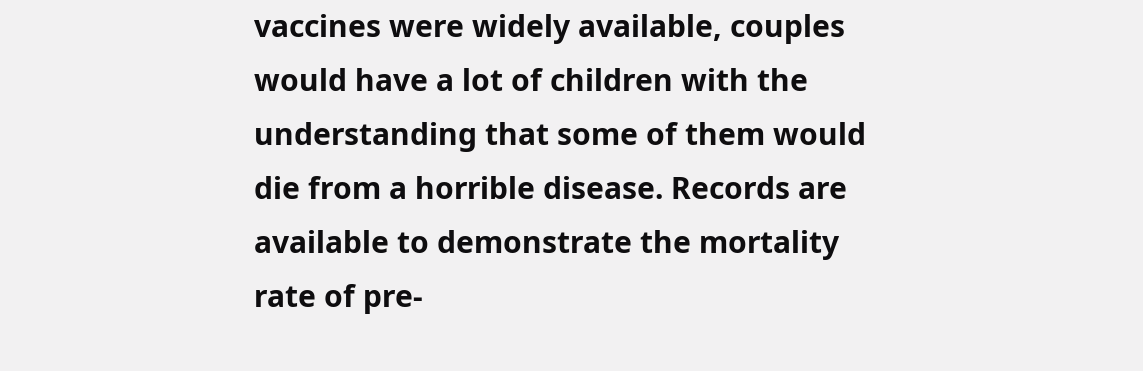vaccines were widely available, couples would have a lot of children with the understanding that some of them would die from a horrible disease. Records are available to demonstrate the mortality rate of pre-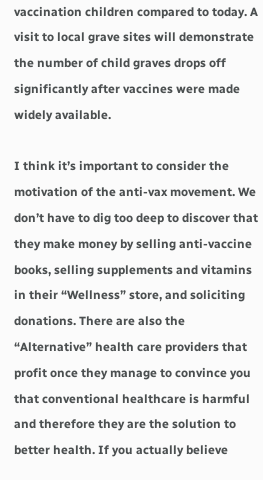vaccination children compared to today. A visit to local grave sites will demonstrate the number of child graves drops off significantly after vaccines were made widely available.

I think it’s important to consider the motivation of the anti-vax movement. We don’t have to dig too deep to discover that they make money by selling anti-vaccine books, selling supplements and vitamins in their “Wellness” store, and soliciting donations. There are also the “Alternative” health care providers that profit once they manage to convince you that conventional healthcare is harmful and therefore they are the solution to better health. If you actually believe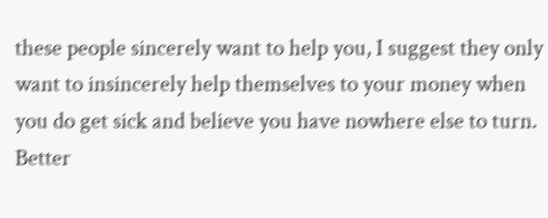these people sincerely want to help you, I suggest they only want to insincerely help themselves to your money when you do get sick and believe you have nowhere else to turn. Better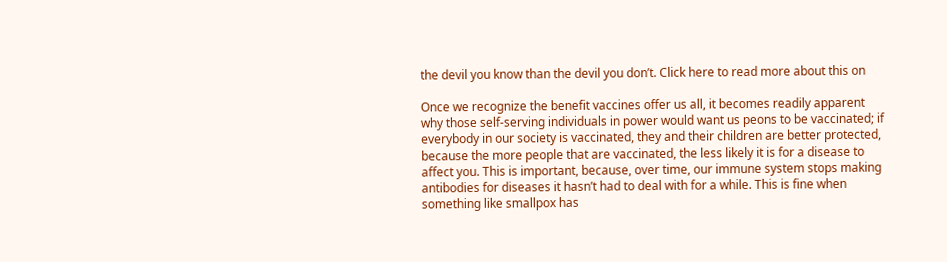the devil you know than the devil you don’t. Click here to read more about this on

Once we recognize the benefit vaccines offer us all, it becomes readily apparent why those self-serving individuals in power would want us peons to be vaccinated; if everybody in our society is vaccinated, they and their children are better protected, because the more people that are vaccinated, the less likely it is for a disease to affect you. This is important, because, over time, our immune system stops making antibodies for diseases it hasn’t had to deal with for a while. This is fine when something like smallpox has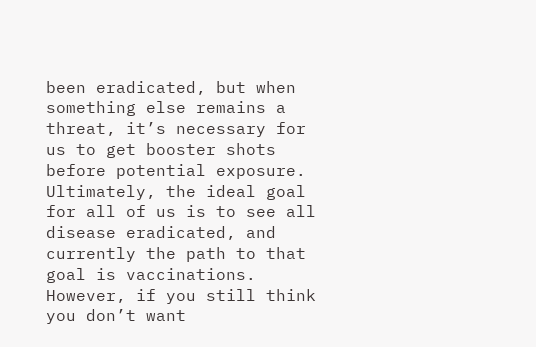been eradicated, but when something else remains a threat, it’s necessary for us to get booster shots before potential exposure. Ultimately, the ideal goal for all of us is to see all disease eradicated, and currently the path to that goal is vaccinations. However, if you still think you don’t want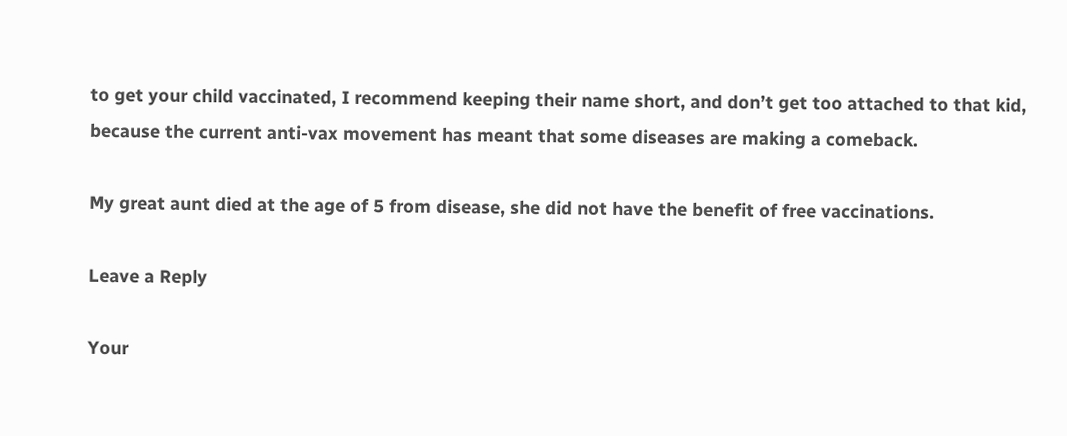to get your child vaccinated, I recommend keeping their name short, and don’t get too attached to that kid, because the current anti-vax movement has meant that some diseases are making a comeback.

My great aunt died at the age of 5 from disease, she did not have the benefit of free vaccinations.

Leave a Reply

Your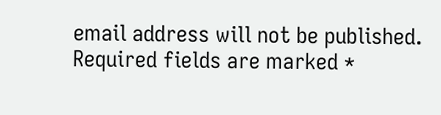email address will not be published. Required fields are marked *